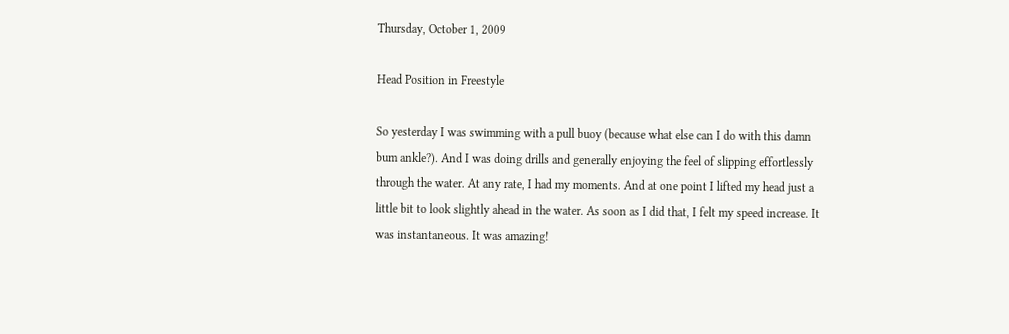Thursday, October 1, 2009

Head Position in Freestyle

So yesterday I was swimming with a pull buoy (because what else can I do with this damn bum ankle?). And I was doing drills and generally enjoying the feel of slipping effortlessly through the water. At any rate, I had my moments. And at one point I lifted my head just a little bit to look slightly ahead in the water. As soon as I did that, I felt my speed increase. It was instantaneous. It was amazing!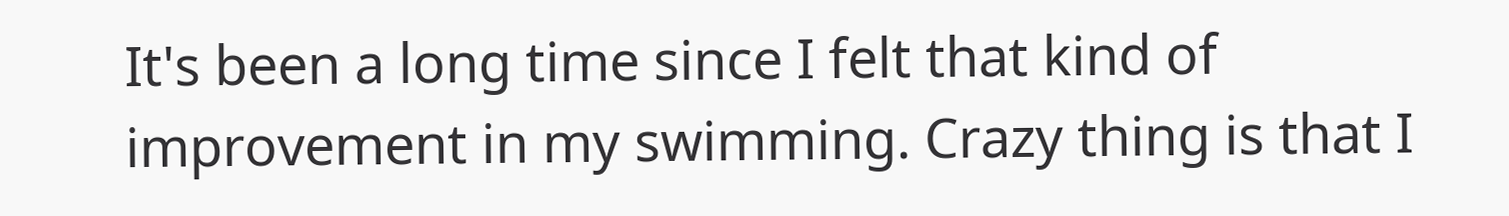It's been a long time since I felt that kind of improvement in my swimming. Crazy thing is that I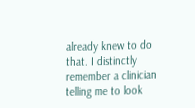already knew to do that. I distinctly remember a clinician telling me to look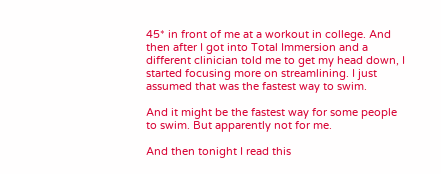45* in front of me at a workout in college. And then after I got into Total Immersion and a different clinician told me to get my head down, I started focusing more on streamlining. I just assumed that was the fastest way to swim.

And it might be the fastest way for some people to swim. But apparently not for me.

And then tonight I read this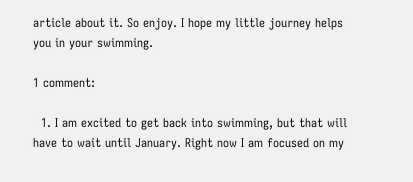article about it. So enjoy. I hope my little journey helps you in your swimming.

1 comment:

  1. I am excited to get back into swimming, but that will have to wait until January. Right now I am focused on my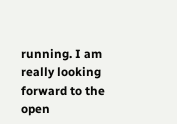running. I am really looking forward to the open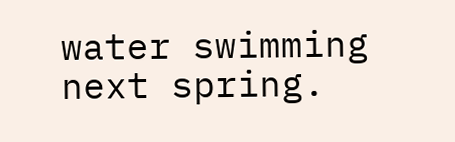water swimming next spring.